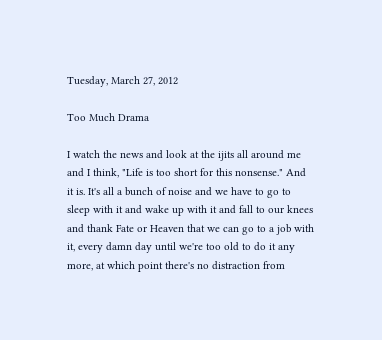Tuesday, March 27, 2012

Too Much Drama

I watch the news and look at the ijits all around me and I think, "Life is too short for this nonsense." And it is. It's all a bunch of noise and we have to go to sleep with it and wake up with it and fall to our knees and thank Fate or Heaven that we can go to a job with it, every damn day until we're too old to do it any more, at which point there's no distraction from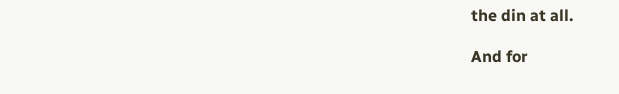the din at all.

And for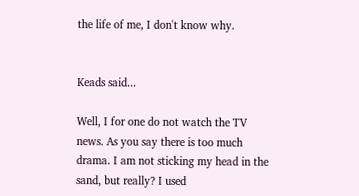the life of me, I don't know why.


Keads said...

Well, I for one do not watch the TV news. As you say there is too much drama. I am not sticking my head in the sand, but really? I used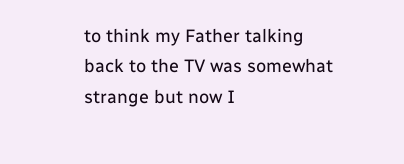to think my Father talking back to the TV was somewhat strange but now I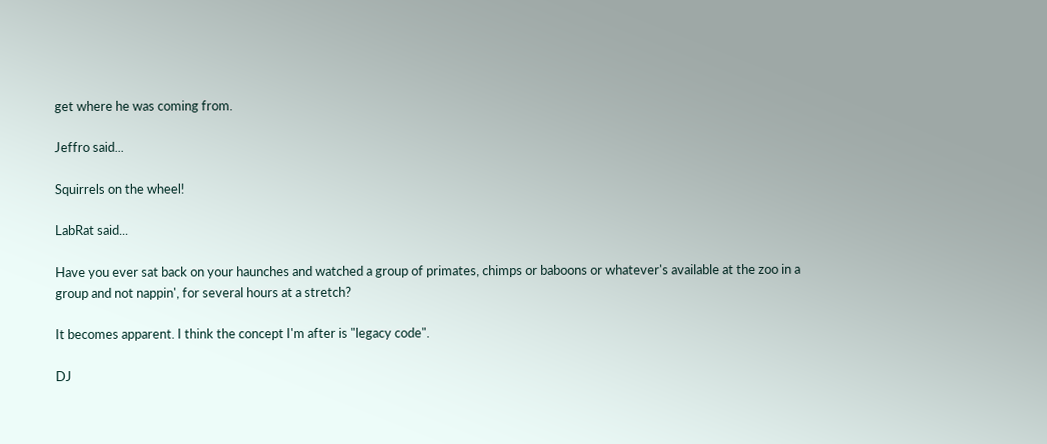get where he was coming from.

Jeffro said...

Squirrels on the wheel!

LabRat said...

Have you ever sat back on your haunches and watched a group of primates, chimps or baboons or whatever's available at the zoo in a group and not nappin', for several hours at a stretch?

It becomes apparent. I think the concept I'm after is "legacy code".

DJ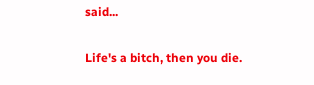said...

Life's a bitch, then you die.